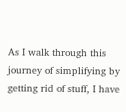As I walk through this journey of simplifying by getting rid of stuff, I have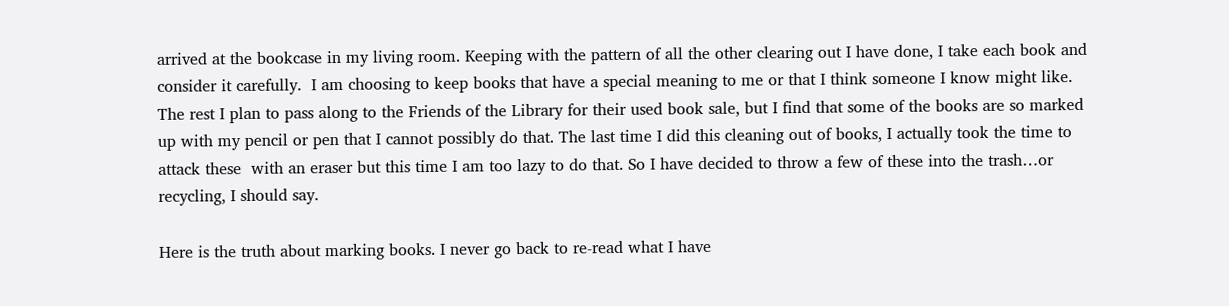arrived at the bookcase in my living room. Keeping with the pattern of all the other clearing out I have done, I take each book and consider it carefully.  I am choosing to keep books that have a special meaning to me or that I think someone I know might like. The rest I plan to pass along to the Friends of the Library for their used book sale, but I find that some of the books are so marked up with my pencil or pen that I cannot possibly do that. The last time I did this cleaning out of books, I actually took the time to attack these  with an eraser but this time I am too lazy to do that. So I have decided to throw a few of these into the trash…or recycling, I should say.

Here is the truth about marking books. I never go back to re-read what I have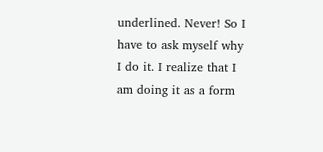underlined. Never! So I have to ask myself why I do it. I realize that I am doing it as a form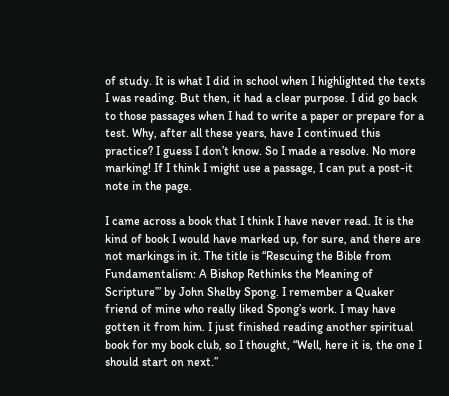of study. It is what I did in school when I highlighted the texts I was reading. But then, it had a clear purpose. I did go back to those passages when I had to write a paper or prepare for a test. Why, after all these years, have I continued this practice? I guess I don’t know. So I made a resolve. No more marking! If I think I might use a passage, I can put a post-it note in the page.

I came across a book that I think I have never read. It is the kind of book I would have marked up, for sure, and there are not markings in it. The title is “Rescuing the Bible from Fundamentalism: A Bishop Rethinks the Meaning of Scripture’” by John Shelby Spong. I remember a Quaker friend of mine who really liked Spong’s work. I may have gotten it from him. I just finished reading another spiritual book for my book club, so I thought, “Well, here it is, the one I should start on next.”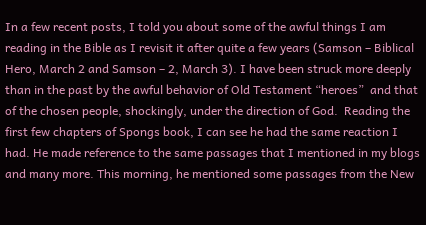In a few recent posts, I told you about some of the awful things I am reading in the Bible as I revisit it after quite a few years (Samson – Biblical Hero, March 2 and Samson – 2, March 3). I have been struck more deeply than in the past by the awful behavior of Old Testament “heroes”  and that of the chosen people, shockingly, under the direction of God.  Reading the first few chapters of Spongs book, I can see he had the same reaction I had. He made reference to the same passages that I mentioned in my blogs and many more. This morning, he mentioned some passages from the New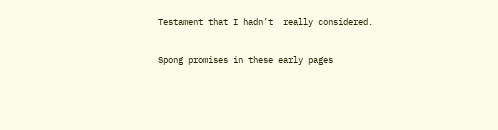Testament that I hadn’t  really considered.

Spong promises in these early pages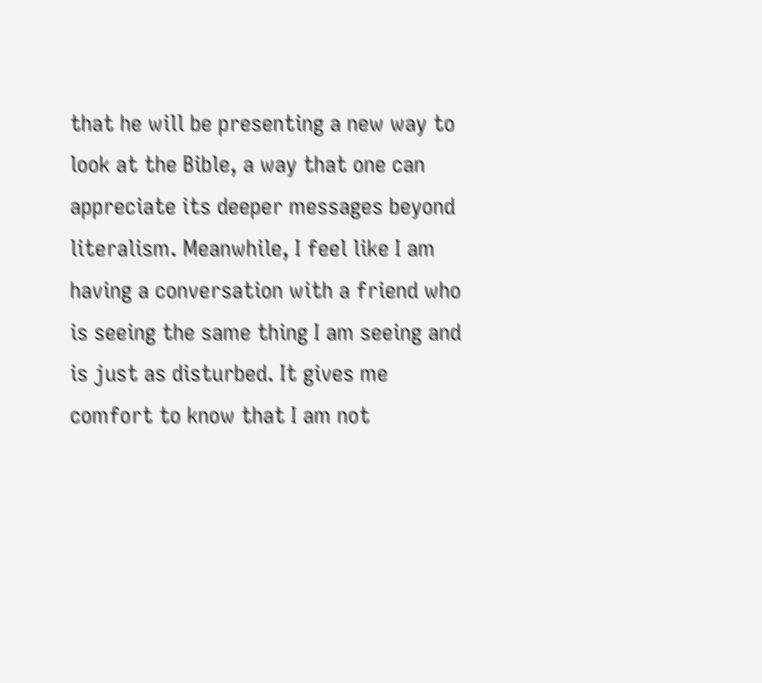that he will be presenting a new way to look at the Bible, a way that one can appreciate its deeper messages beyond literalism. Meanwhile, I feel like I am having a conversation with a friend who is seeing the same thing I am seeing and is just as disturbed. It gives me comfort to know that I am not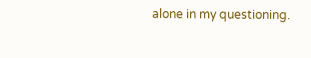alone in my questioning.